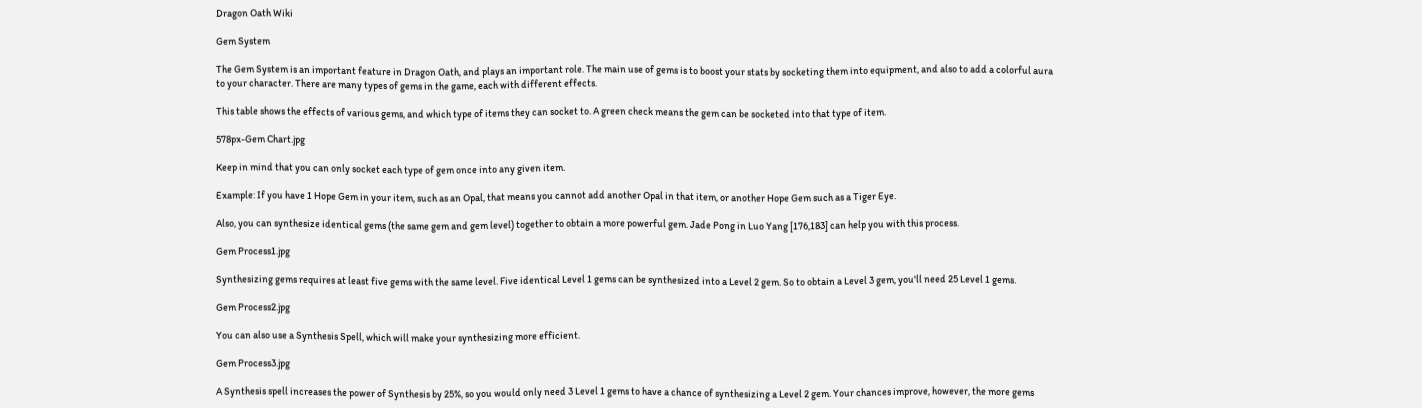Dragon Oath Wiki

Gem System

The Gem System is an important feature in Dragon Oath, and plays an important role. The main use of gems is to boost your stats by socketing them into equipment, and also to add a colorful aura to your character. There are many types of gems in the game, each with different effects.

This table shows the effects of various gems, and which type of items they can socket to. A green check means the gem can be socketed into that type of item.

578px-Gem Chart.jpg

Keep in mind that you can only socket each type of gem once into any given item.

Example: If you have 1 Hope Gem in your item, such as an Opal, that means you cannot add another Opal in that item, or another Hope Gem such as a Tiger Eye.

Also, you can synthesize identical gems (the same gem and gem level) together to obtain a more powerful gem. Jade Pong in Luo Yang [176,183] can help you with this process.

Gem Process1.jpg

Synthesizing gems requires at least five gems with the same level. Five identical Level 1 gems can be synthesized into a Level 2 gem. So to obtain a Level 3 gem, you'll need 25 Level 1 gems.

Gem Process2.jpg

You can also use a Synthesis Spell, which will make your synthesizing more efficient.

Gem Process3.jpg

A Synthesis spell increases the power of Synthesis by 25%, so you would only need 3 Level 1 gems to have a chance of synthesizing a Level 2 gem. Your chances improve, however, the more gems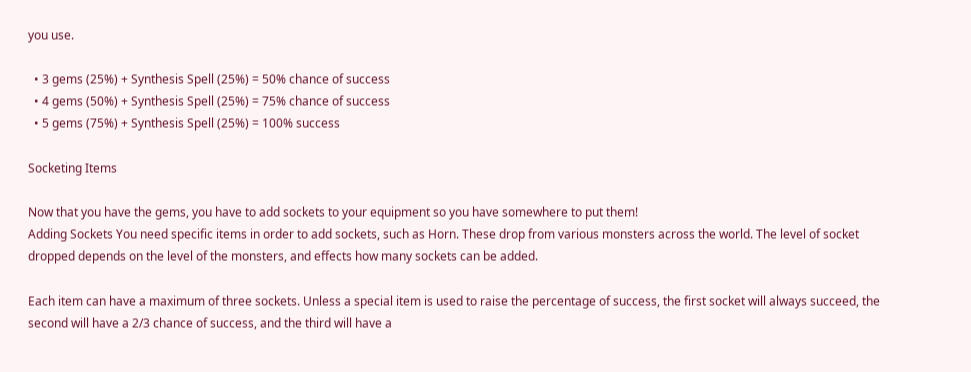you use.

  • 3 gems (25%) + Synthesis Spell (25%) = 50% chance of success
  • 4 gems (50%) + Synthesis Spell (25%) = 75% chance of success
  • 5 gems (75%) + Synthesis Spell (25%) = 100% success

Socketing Items

Now that you have the gems, you have to add sockets to your equipment so you have somewhere to put them!
Adding Sockets You need specific items in order to add sockets, such as Horn. These drop from various monsters across the world. The level of socket dropped depends on the level of the monsters, and effects how many sockets can be added.

Each item can have a maximum of three sockets. Unless a special item is used to raise the percentage of success, the first socket will always succeed, the second will have a 2/3 chance of success, and the third will have a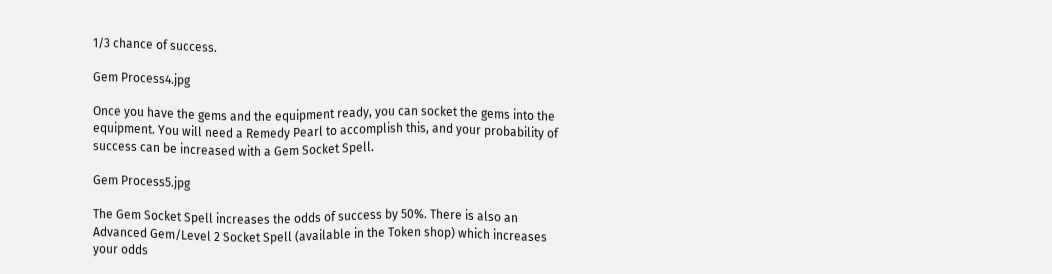1/3 chance of success.

Gem Process4.jpg

Once you have the gems and the equipment ready, you can socket the gems into the equipment. You will need a Remedy Pearl to accomplish this, and your probability of success can be increased with a Gem Socket Spell.

Gem Process5.jpg

The Gem Socket Spell increases the odds of success by 50%. There is also an Advanced Gem/Level 2 Socket Spell (available in the Token shop) which increases your odds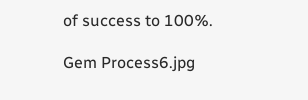of success to 100%.

Gem Process6.jpg